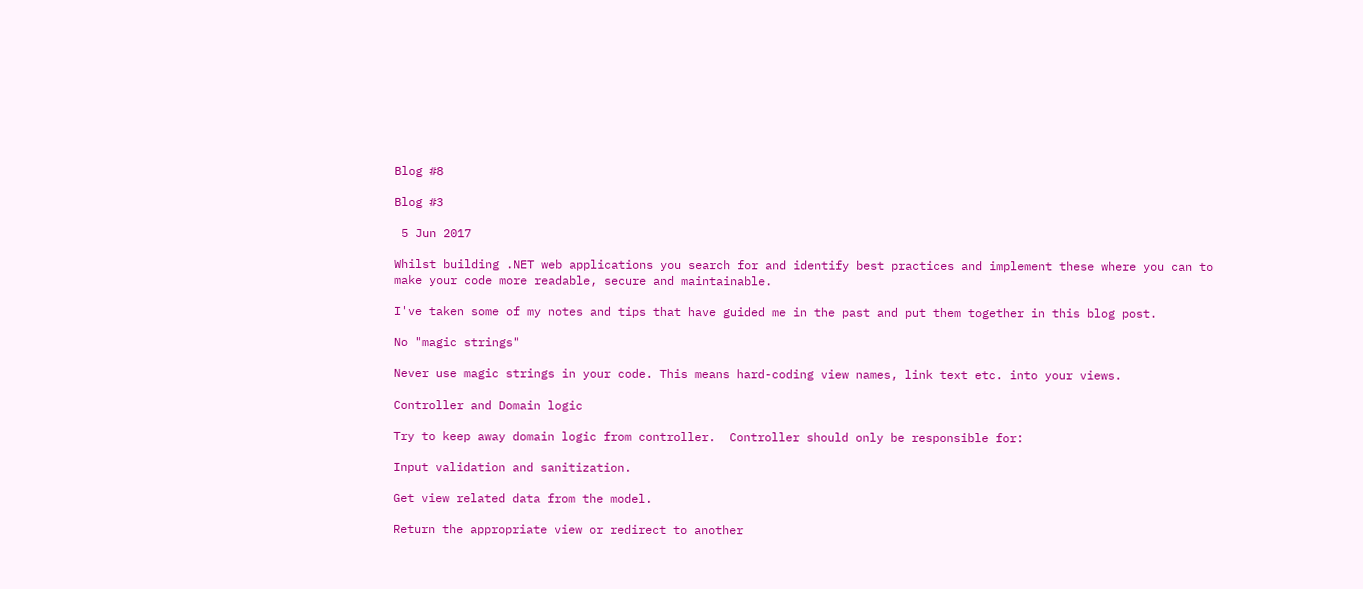Blog #8

Blog #3

 5 Jun 2017

Whilst building .NET web applications you search for and identify best practices and implement these where you can to make your code more readable, secure and maintainable.

I've taken some of my notes and tips that have guided me in the past and put them together in this blog post.

No "magic strings"

Never use magic strings in your code. This means hard-coding view names, link text etc. into your views.

Controller and Domain logic

Try to keep away domain logic from controller.  Controller should only be responsible for:

Input validation and sanitization.

Get view related data from the model.

Return the appropriate view or redirect to another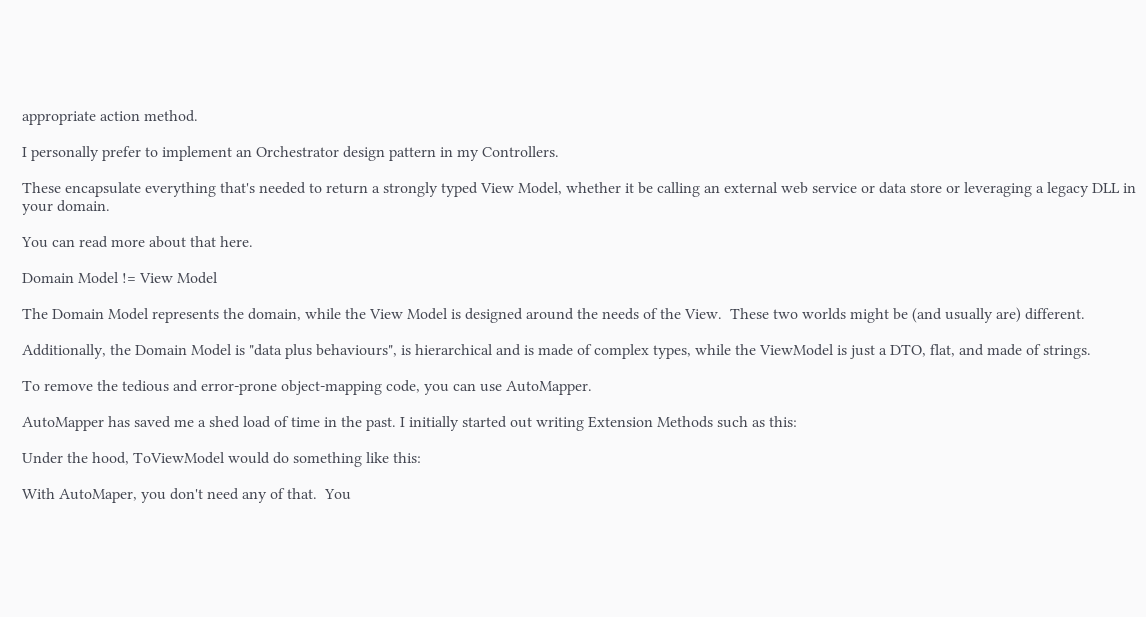appropriate action method.

I personally prefer to implement an Orchestrator design pattern in my Controllers.

These encapsulate everything that's needed to return a strongly typed View Model, whether it be calling an external web service or data store or leveraging a legacy DLL in your domain.

You can read more about that here.

Domain Model != View Model

The Domain Model represents the domain, while the View Model is designed around the needs of the View.  These two worlds might be (and usually are) different.

Additionally, the Domain Model is "data plus behaviours", is hierarchical and is made of complex types, while the ViewModel is just a DTO, flat, and made of strings.

To remove the tedious and error-prone object-mapping code, you can use AutoMapper.

AutoMapper has saved me a shed load of time in the past. I initially started out writing Extension Methods such as this:

Under the hood, ToViewModel would do something like this:

With AutoMaper, you don't need any of that.  You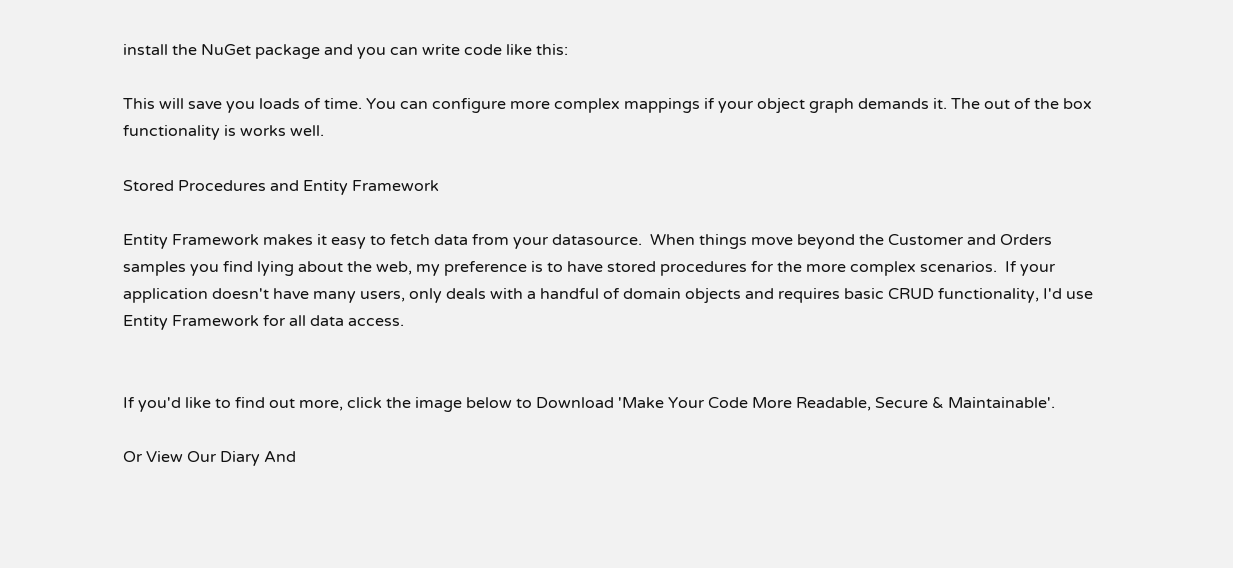install the NuGet package and you can write code like this:

This will save you loads of time. You can configure more complex mappings if your object graph demands it. The out of the box functionality is works well.

Stored Procedures and Entity Framework

Entity Framework makes it easy to fetch data from your datasource.  When things move beyond the Customer and Orders samples you find lying about the web, my preference is to have stored procedures for the more complex scenarios.  If your application doesn't have many users, only deals with a handful of domain objects and requires basic CRUD functionality, I'd use Entity Framework for all data access.


If you'd like to find out more, click the image below to Download 'Make Your Code More Readable, Secure & Maintainable'.

Or View Our Diary And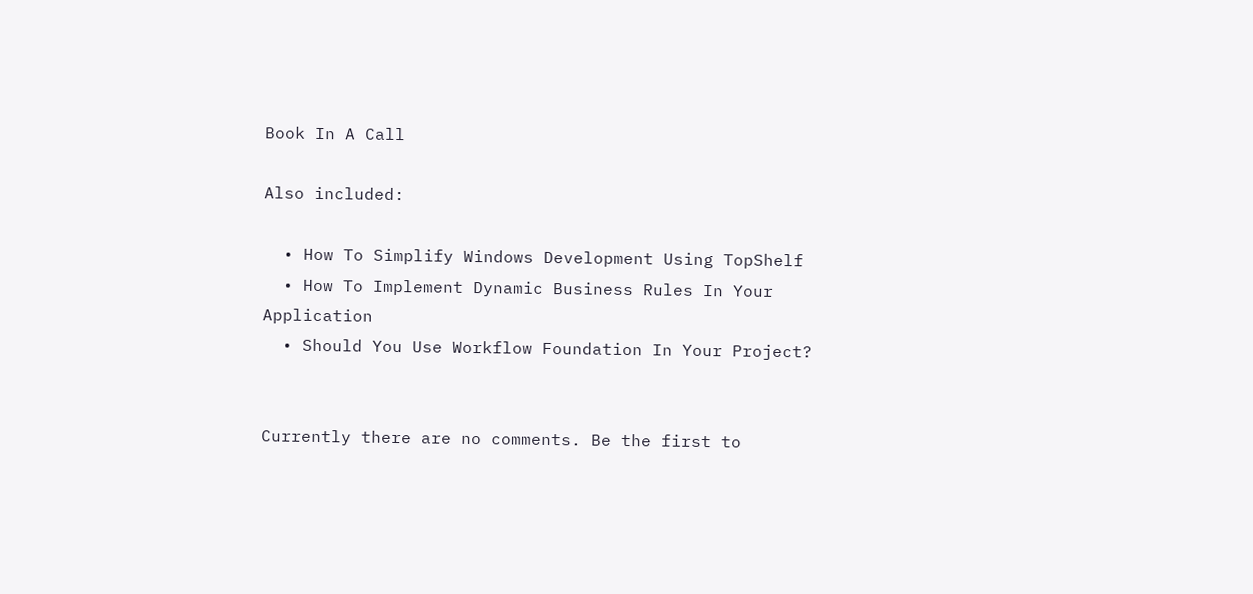Book In A Call

Also included:

  • How To Simplify Windows Development Using TopShelf
  • How To Implement Dynamic Business Rules In Your Application
  • Should You Use Workflow Foundation In Your Project?


Currently there are no comments. Be the first to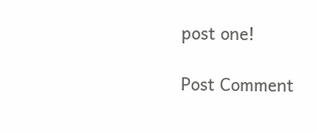post one!

Post Comment